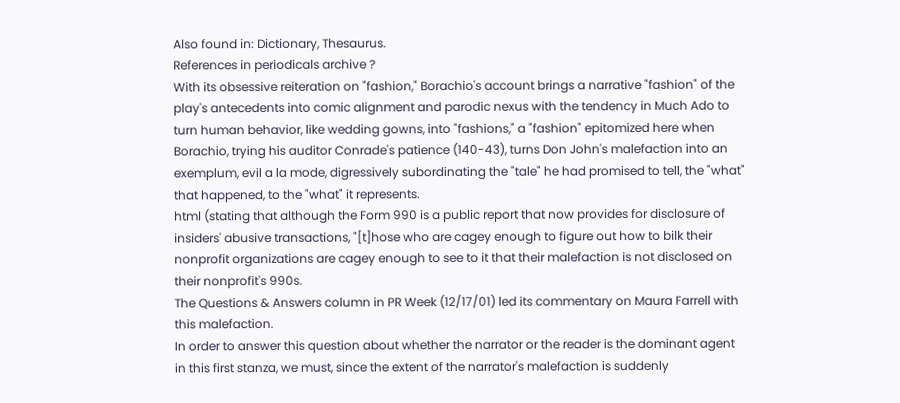Also found in: Dictionary, Thesaurus.
References in periodicals archive ?
With its obsessive reiteration on "fashion," Borachio's account brings a narrative "fashion" of the play's antecedents into comic alignment and parodic nexus with the tendency in Much Ado to turn human behavior, like wedding gowns, into "fashions," a "fashion" epitomized here when Borachio, trying his auditor Conrade's patience (140-43), turns Don John's malefaction into an exemplum, evil a la mode, digressively subordinating the "tale" he had promised to tell, the "what" that happened, to the "what" it represents.
html (stating that although the Form 990 is a public report that now provides for disclosure of insiders' abusive transactions, "[t]hose who are cagey enough to figure out how to bilk their nonprofit organizations are cagey enough to see to it that their malefaction is not disclosed on their nonprofit's 990s.
The Questions & Answers column in PR Week (12/17/01) led its commentary on Maura Farrell with this malefaction.
In order to answer this question about whether the narrator or the reader is the dominant agent in this first stanza, we must, since the extent of the narrator's malefaction is suddenly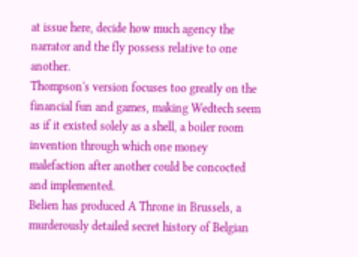at issue here, decide how much agency the narrator and the fly possess relative to one another.
Thompson's version focuses too greatly on the financial fun and games, making Wedtech seem as if it existed solely as a shell, a boiler room invention through which one money malefaction after another could be concocted and implemented.
Belien has produced A Throne in Brussels, a murderously detailed secret history of Belgian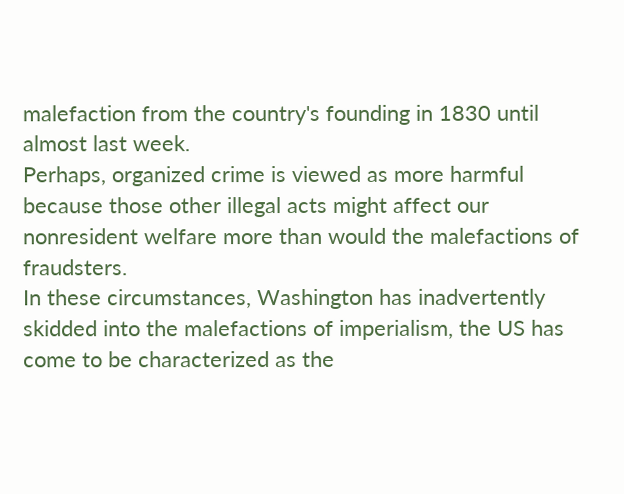malefaction from the country's founding in 1830 until almost last week.
Perhaps, organized crime is viewed as more harmful because those other illegal acts might affect our nonresident welfare more than would the malefactions of fraudsters.
In these circumstances, Washington has inadvertently skidded into the malefactions of imperialism, the US has come to be characterized as the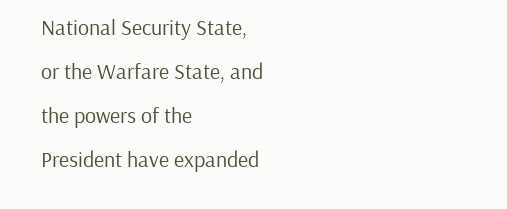National Security State, or the Warfare State, and the powers of the President have expanded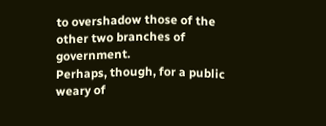to overshadow those of the other two branches of government.
Perhaps, though, for a public weary of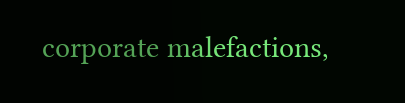corporate malefactions,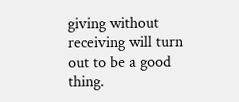giving without receiving will turn out to be a good thing.